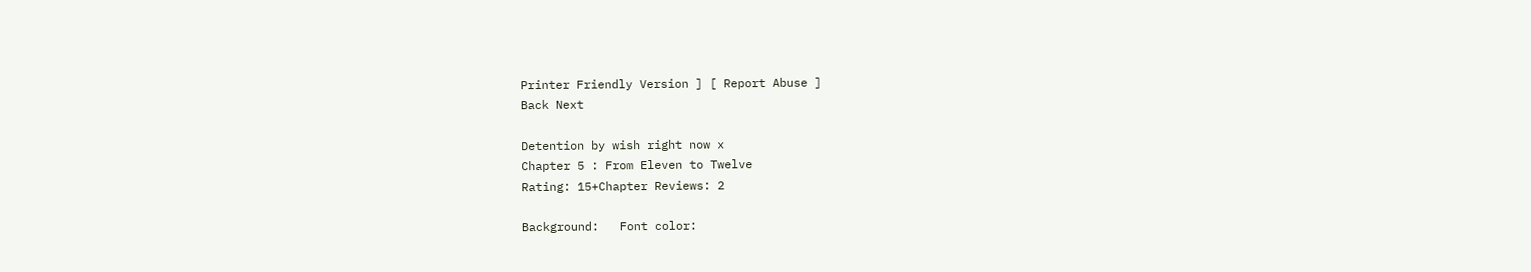Printer Friendly Version ] [ Report Abuse ]
Back Next

Detention by wish right now x
Chapter 5 : From Eleven to Twelve
Rating: 15+Chapter Reviews: 2

Background:   Font color: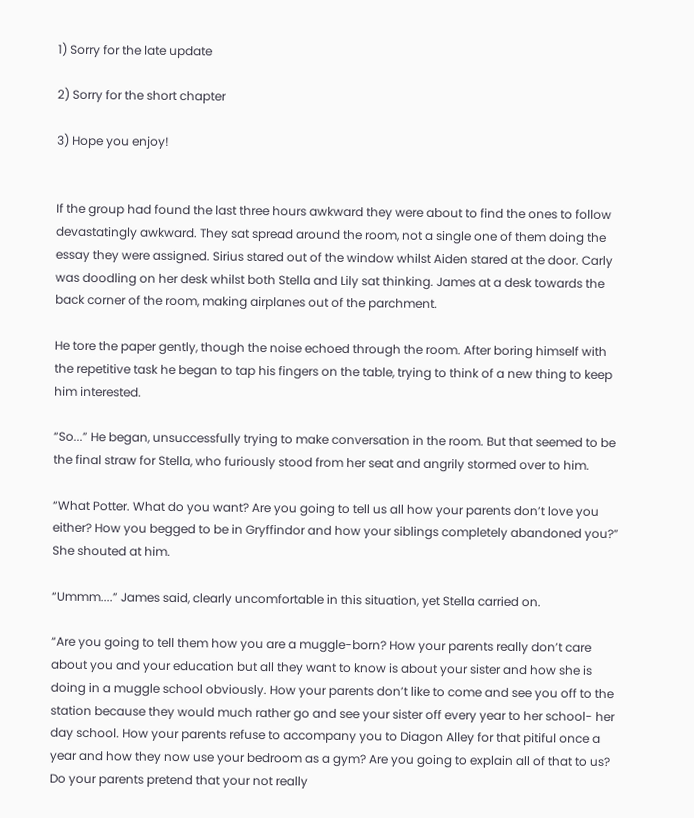1) Sorry for the late update

2) Sorry for the short chapter

3) Hope you enjoy!


If the group had found the last three hours awkward they were about to find the ones to follow devastatingly awkward. They sat spread around the room, not a single one of them doing the essay they were assigned. Sirius stared out of the window whilst Aiden stared at the door. Carly was doodling on her desk whilst both Stella and Lily sat thinking. James at a desk towards the back corner of the room, making airplanes out of the parchment.

He tore the paper gently, though the noise echoed through the room. After boring himself with the repetitive task he began to tap his fingers on the table, trying to think of a new thing to keep him interested.

“So...” He began, unsuccessfully trying to make conversation in the room. But that seemed to be the final straw for Stella, who furiously stood from her seat and angrily stormed over to him.

“What Potter. What do you want? Are you going to tell us all how your parents don’t love you either? How you begged to be in Gryffindor and how your siblings completely abandoned you?” She shouted at him.

“Ummm....” James said, clearly uncomfortable in this situation, yet Stella carried on.

“Are you going to tell them how you are a muggle-born? How your parents really don’t care about you and your education but all they want to know is about your sister and how she is doing in a muggle school obviously. How your parents don’t like to come and see you off to the station because they would much rather go and see your sister off every year to her school- her day school. How your parents refuse to accompany you to Diagon Alley for that pitiful once a year and how they now use your bedroom as a gym? Are you going to explain all of that to us? Do your parents pretend that your not really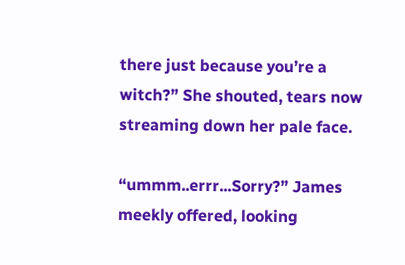there just because you’re a witch?” She shouted, tears now streaming down her pale face.

“ummm..errr...Sorry?” James meekly offered, looking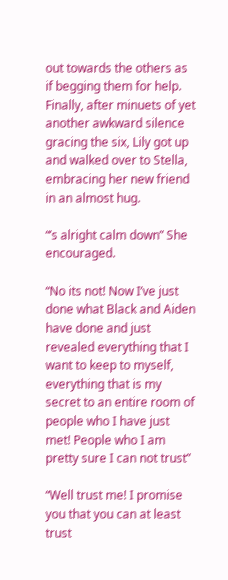out towards the others as if begging them for help. Finally, after minuets of yet another awkward silence gracing the six, Lily got up and walked over to Stella, embracing her new friend in an almost hug.

“’s alright calm down” She encouraged.

“No its not! Now I’ve just done what Black and Aiden have done and just revealed everything that I want to keep to myself, everything that is my secret to an entire room of people who I have just met! People who I am pretty sure I can not trust”

“Well trust me! I promise you that you can at least trust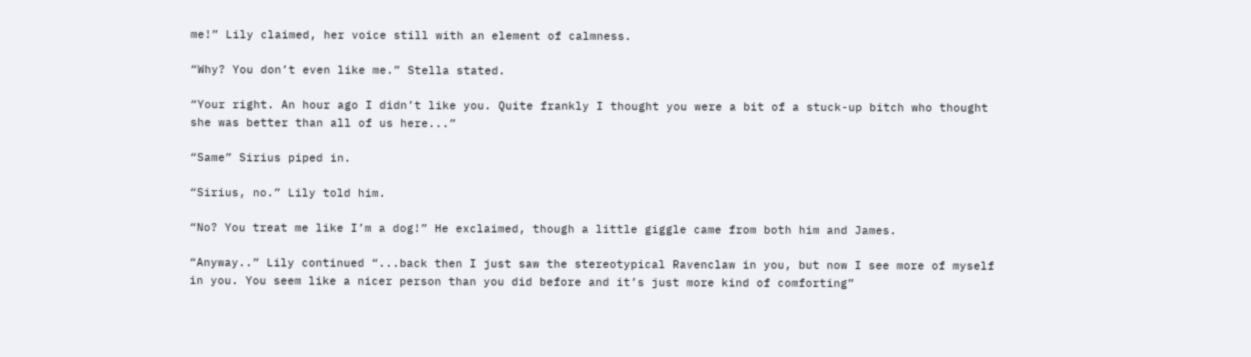me!” Lily claimed, her voice still with an element of calmness.

“Why? You don’t even like me.” Stella stated.

“Your right. An hour ago I didn’t like you. Quite frankly I thought you were a bit of a stuck-up bitch who thought she was better than all of us here...”

“Same” Sirius piped in.

“Sirius, no.” Lily told him.

“No? You treat me like I’m a dog!” He exclaimed, though a little giggle came from both him and James.

“Anyway..” Lily continued “...back then I just saw the stereotypical Ravenclaw in you, but now I see more of myself in you. You seem like a nicer person than you did before and it’s just more kind of comforting”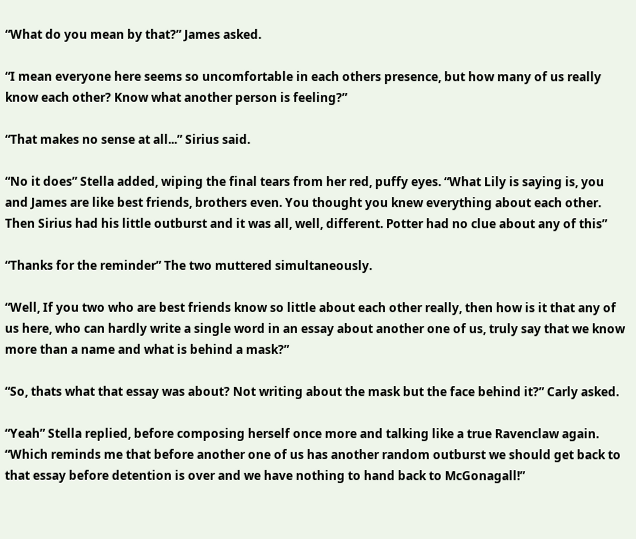“What do you mean by that?” James asked.

“I mean everyone here seems so uncomfortable in each others presence, but how many of us really know each other? Know what another person is feeling?”

“That makes no sense at all...” Sirius said.

“No it does” Stella added, wiping the final tears from her red, puffy eyes. “What Lily is saying is, you and James are like best friends, brothers even. You thought you knew everything about each other. Then Sirius had his little outburst and it was all, well, different. Potter had no clue about any of this”

“Thanks for the reminder” The two muttered simultaneously.

“Well, If you two who are best friends know so little about each other really, then how is it that any of us here, who can hardly write a single word in an essay about another one of us, truly say that we know more than a name and what is behind a mask?”

“So, thats what that essay was about? Not writing about the mask but the face behind it?” Carly asked.

“Yeah” Stella replied, before composing herself once more and talking like a true Ravenclaw again. “Which reminds me that before another one of us has another random outburst we should get back to that essay before detention is over and we have nothing to hand back to McGonagall!”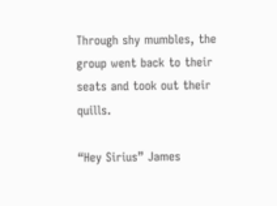Through shy mumbles, the group went back to their seats and took out their quills.

“Hey Sirius” James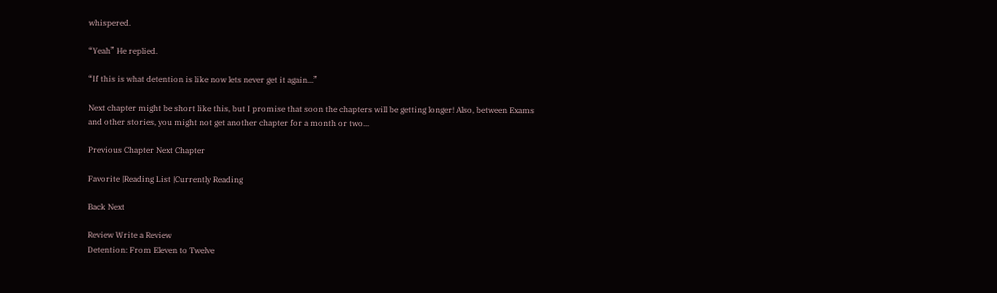whispered.

“Yeah” He replied.

“If this is what detention is like now lets never get it again...”

Next chapter might be short like this, but I promise that soon the chapters will be getting longer! Also, between Exams and other stories, you might not get another chapter for a month or two...

Previous Chapter Next Chapter

Favorite |Reading List |Currently Reading

Back Next

Review Write a Review
Detention: From Eleven to Twelve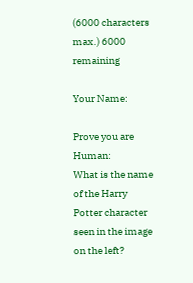(6000 characters max.) 6000 remaining

Your Name:

Prove you are Human:
What is the name of the Harry Potter character seen in the image on the left?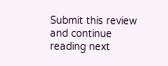Submit this review and continue reading next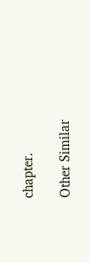chapter.

Other Similar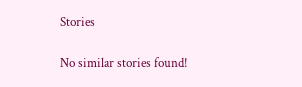Stories

No similar stories found!